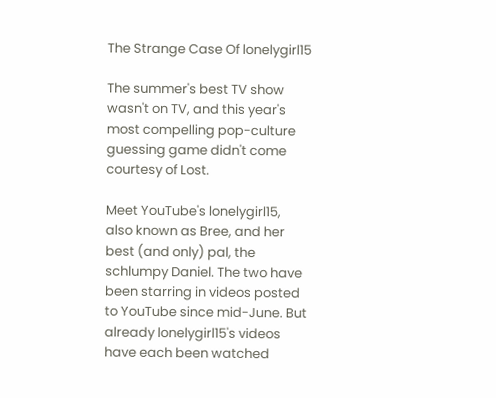The Strange Case Of lonelygirl15

The summer's best TV show wasn't on TV, and this year's most compelling pop-culture guessing game didn't come courtesy of Lost.

Meet YouTube's lonelygirl15, also known as Bree, and her best (and only) pal, the schlumpy Daniel. The two have been starring in videos posted to YouTube since mid-June. But already lonelygirl15's videos have each been watched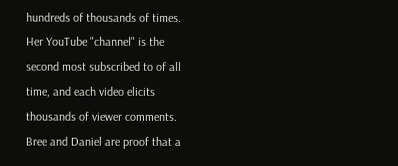hundreds of thousands of times. Her YouTube "channel" is the second most subscribed to of all time, and each video elicits thousands of viewer comments. Bree and Daniel are proof that a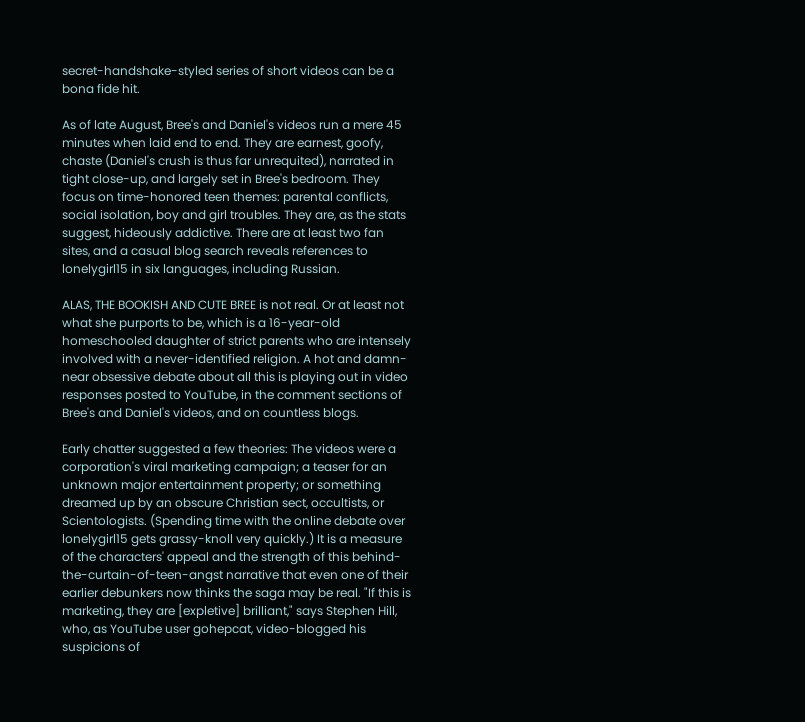secret-handshake-styled series of short videos can be a bona fide hit.

As of late August, Bree's and Daniel's videos run a mere 45 minutes when laid end to end. They are earnest, goofy, chaste (Daniel's crush is thus far unrequited), narrated in tight close-up, and largely set in Bree's bedroom. They focus on time-honored teen themes: parental conflicts, social isolation, boy and girl troubles. They are, as the stats suggest, hideously addictive. There are at least two fan sites, and a casual blog search reveals references to lonelygirl15 in six languages, including Russian.

ALAS, THE BOOKISH AND CUTE BREE is not real. Or at least not what she purports to be, which is a 16-year-old homeschooled daughter of strict parents who are intensely involved with a never-identified religion. A hot and damn-near obsessive debate about all this is playing out in video responses posted to YouTube, in the comment sections of Bree's and Daniel's videos, and on countless blogs.

Early chatter suggested a few theories: The videos were a corporation's viral marketing campaign; a teaser for an unknown major entertainment property; or something dreamed up by an obscure Christian sect, occultists, or Scientologists. (Spending time with the online debate over lonelygirl15 gets grassy-knoll very quickly.) It is a measure of the characters' appeal and the strength of this behind-the-curtain-of-teen-angst narrative that even one of their earlier debunkers now thinks the saga may be real. "If this is marketing, they are [expletive] brilliant," says Stephen Hill, who, as YouTube user gohepcat, video-blogged his suspicions of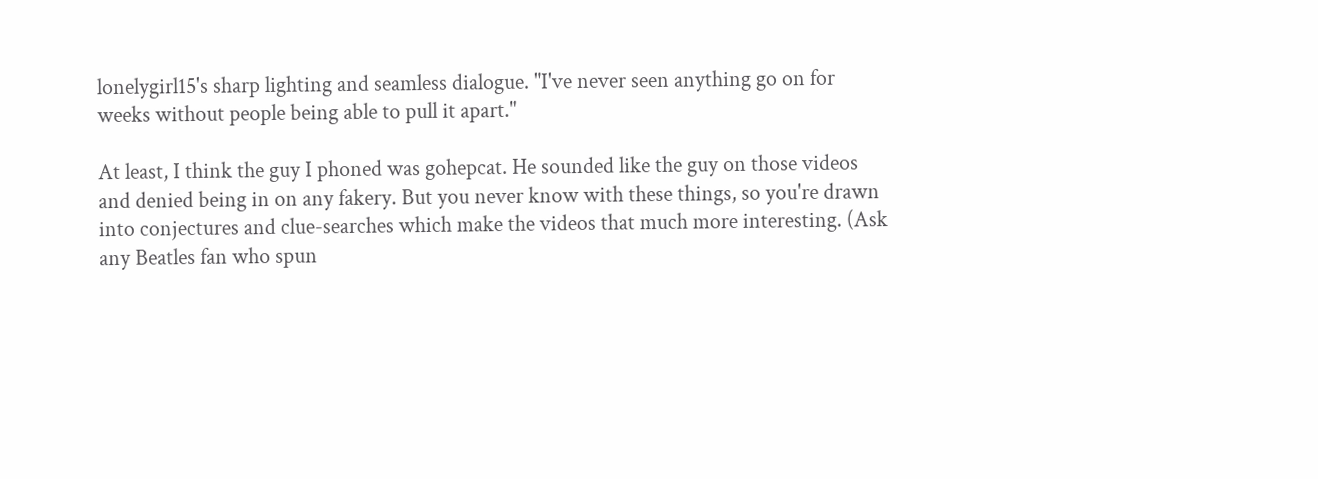lonelygirl15's sharp lighting and seamless dialogue. "I've never seen anything go on for weeks without people being able to pull it apart."

At least, I think the guy I phoned was gohepcat. He sounded like the guy on those videos and denied being in on any fakery. But you never know with these things, so you're drawn into conjectures and clue-searches which make the videos that much more interesting. (Ask any Beatles fan who spun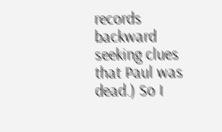records backward seeking clues that Paul was dead.) So I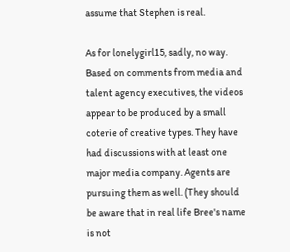assume that Stephen is real.

As for lonelygirl15, sadly, no way. Based on comments from media and talent agency executives, the videos appear to be produced by a small coterie of creative types. They have had discussions with at least one major media company. Agents are pursuing them as well. (They should be aware that in real life Bree's name is not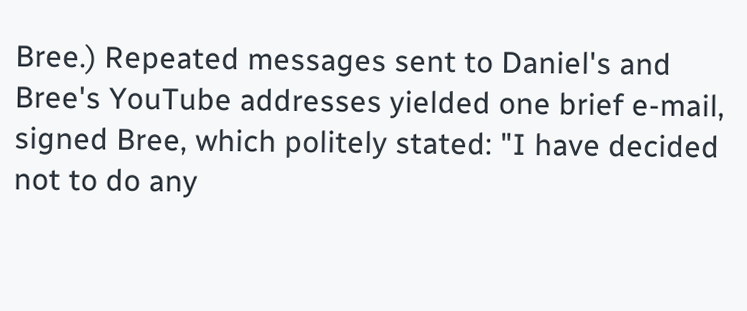Bree.) Repeated messages sent to Daniel's and Bree's YouTube addresses yielded one brief e-mail, signed Bree, which politely stated: "I have decided not to do any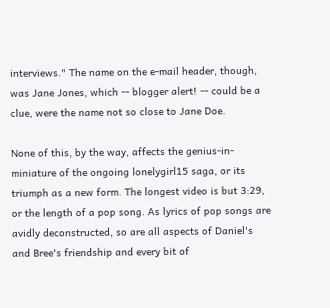interviews." The name on the e-mail header, though, was Jane Jones, which -- blogger alert! -- could be a clue, were the name not so close to Jane Doe.

None of this, by the way, affects the genius-in-miniature of the ongoing lonelygirl15 saga, or its triumph as a new form. The longest video is but 3:29, or the length of a pop song. As lyrics of pop songs are avidly deconstructed, so are all aspects of Daniel's and Bree's friendship and every bit of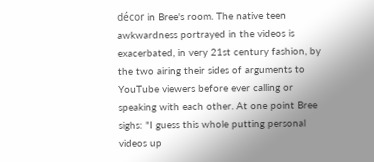décor in Bree's room. The native teen awkwardness portrayed in the videos is exacerbated, in very 21st century fashion, by the two airing their sides of arguments to YouTube viewers before ever calling or speaking with each other. At one point Bree sighs: "I guess this whole putting personal videos up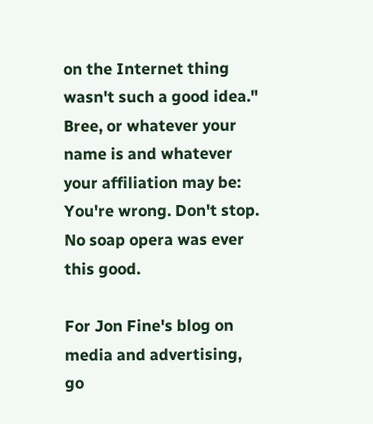on the Internet thing wasn't such a good idea." Bree, or whatever your name is and whatever your affiliation may be: You're wrong. Don't stop. No soap opera was ever this good.

For Jon Fine's blog on media and advertising, go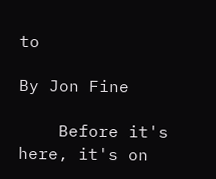to

By Jon Fine

    Before it's here, it's on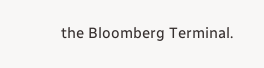the Bloomberg Terminal.